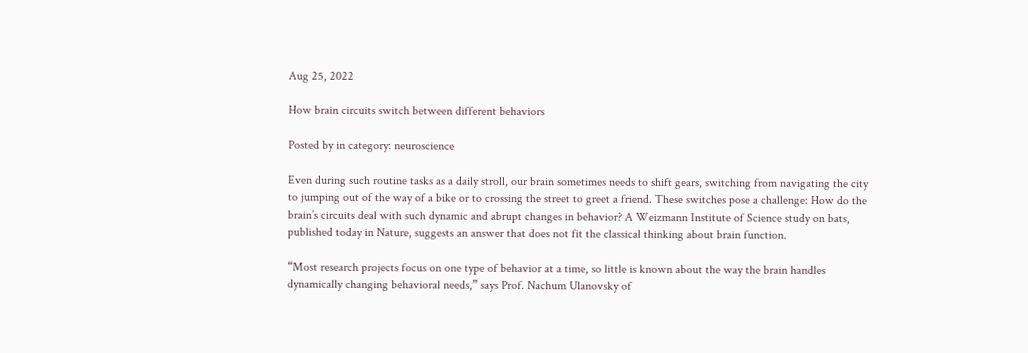Aug 25, 2022

How brain circuits switch between different behaviors

Posted by in category: neuroscience

Even during such routine tasks as a daily stroll, our brain sometimes needs to shift gears, switching from navigating the city to jumping out of the way of a bike or to crossing the street to greet a friend. These switches pose a challenge: How do the brain’s circuits deal with such dynamic and abrupt changes in behavior? A Weizmann Institute of Science study on bats, published today in Nature, suggests an answer that does not fit the classical thinking about brain function.

“Most research projects focus on one type of behavior at a time, so little is known about the way the brain handles dynamically changing behavioral needs,” says Prof. Nachum Ulanovsky of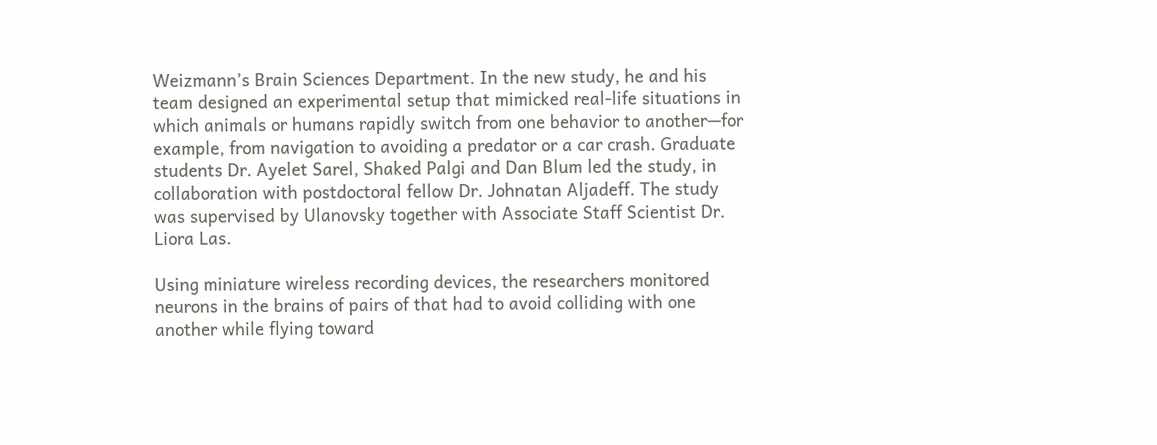Weizmann’s Brain Sciences Department. In the new study, he and his team designed an experimental setup that mimicked real-life situations in which animals or humans rapidly switch from one behavior to another—for example, from navigation to avoiding a predator or a car crash. Graduate students Dr. Ayelet Sarel, Shaked Palgi and Dan Blum led the study, in collaboration with postdoctoral fellow Dr. Johnatan Aljadeff. The study was supervised by Ulanovsky together with Associate Staff Scientist Dr. Liora Las.

Using miniature wireless recording devices, the researchers monitored neurons in the brains of pairs of that had to avoid colliding with one another while flying toward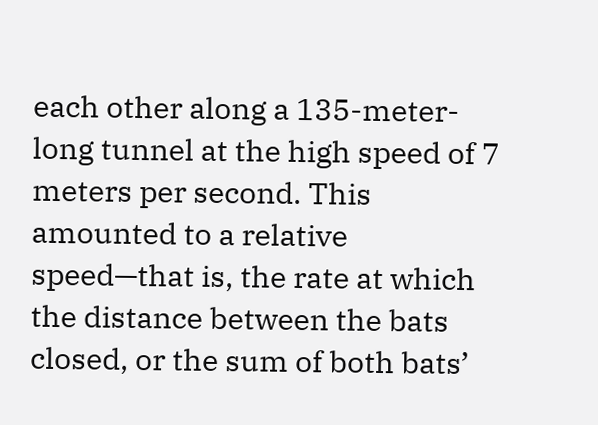each other along a 135-meter-long tunnel at the high speed of 7 meters per second. This amounted to a relative speed—that is, the rate at which the distance between the bats closed, or the sum of both bats’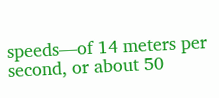speeds—of 14 meters per second, or about 50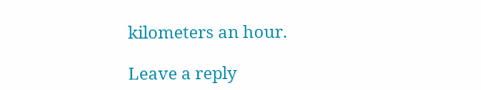kilometers an hour.

Leave a reply